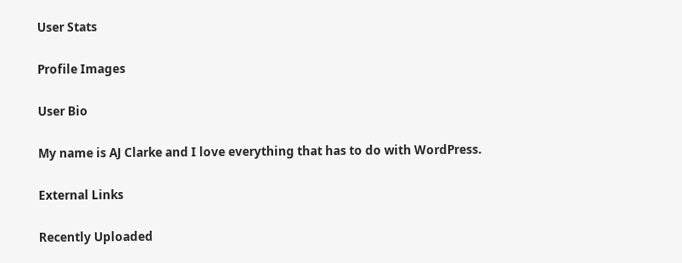User Stats

Profile Images

User Bio

My name is AJ Clarke and I love everything that has to do with WordPress.

External Links

Recently Uploaded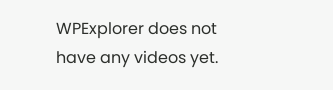WPExplorer does not have any videos yet.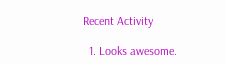Recent Activity

  1. Looks awesome.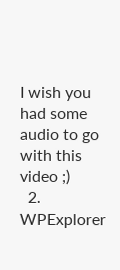I wish you had some audio to go with this video ;)
  2. WPExplorer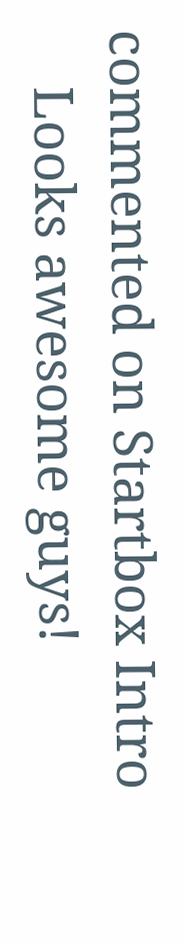commented on Startbox Intro
    Looks awesome guys!